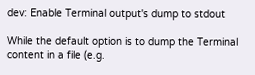dev: Enable Terminal output's dump to stdout

While the default option is to dump the Terminal content in a file (e.g.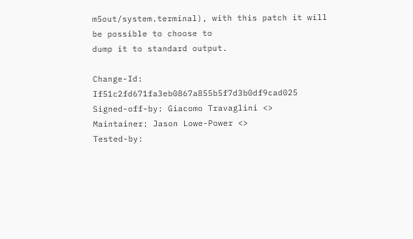m5out/system.terminal), with this patch it will be possible to choose to
dump it to standard output.

Change-Id: If51c2fd671fa3eb0867a855b5f7d3b0df9cad025
Signed-off-by: Giacomo Travaglini <>
Maintainer: Jason Lowe-Power <>
Tested-by: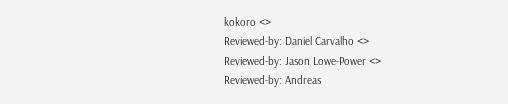kokoro <>
Reviewed-by: Daniel Carvalho <>
Reviewed-by: Jason Lowe-Power <>
Reviewed-by: Andreas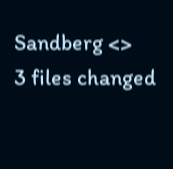Sandberg <>
3 files changed